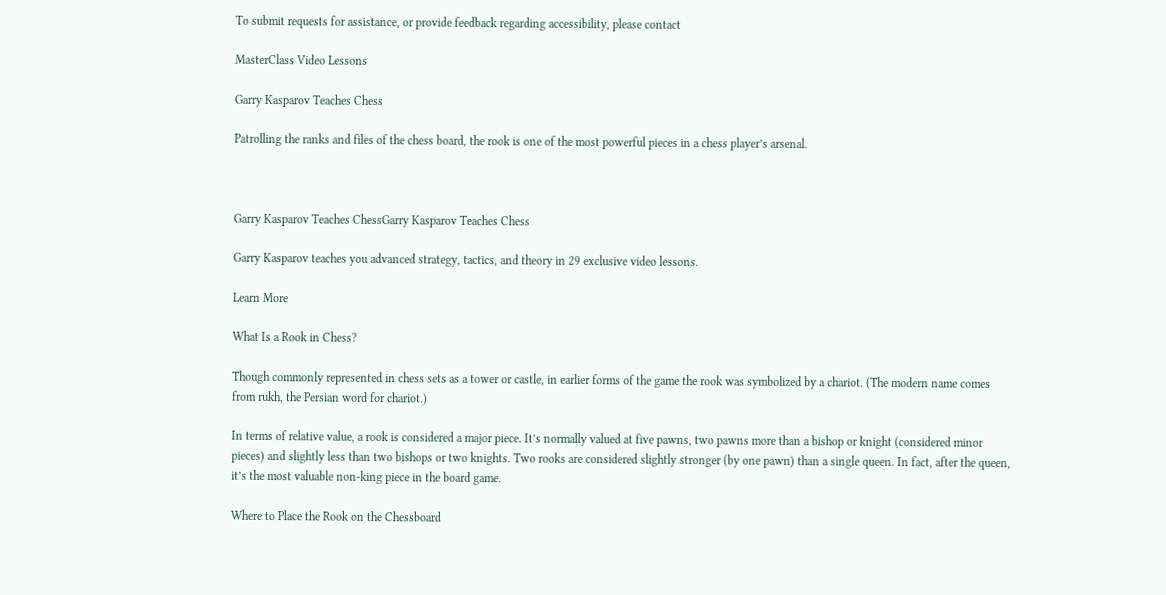To submit requests for assistance, or provide feedback regarding accessibility, please contact

MasterClass Video Lessons

Garry Kasparov Teaches Chess

Patrolling the ranks and files of the chess board, the rook is one of the most powerful pieces in a chess player’s arsenal.



Garry Kasparov Teaches ChessGarry Kasparov Teaches Chess

Garry Kasparov teaches you advanced strategy, tactics, and theory in 29 exclusive video lessons.

Learn More

What Is a Rook in Chess?

Though commonly represented in chess sets as a tower or castle, in earlier forms of the game the rook was symbolized by a chariot. (The modern name comes from rukh, the Persian word for chariot.)

In terms of relative value, a rook is considered a major piece. It’s normally valued at five pawns, two pawns more than a bishop or knight (considered minor pieces) and slightly less than two bishops or two knights. Two rooks are considered slightly stronger (by one pawn) than a single queen. In fact, after the queen, it’s the most valuable non-king piece in the board game.

Where to Place the Rook on the Chessboard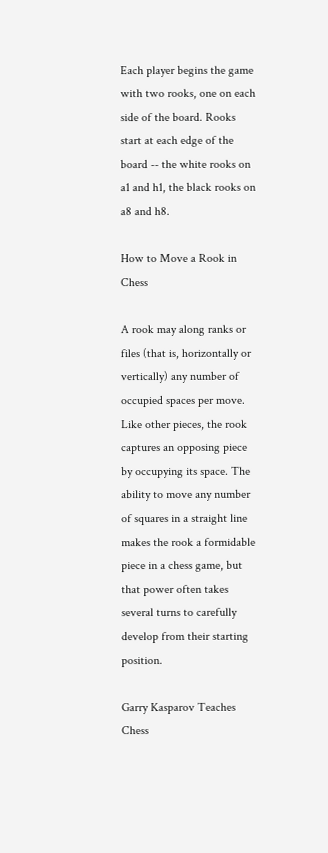Each player begins the game with two rooks, one on each side of the board. Rooks start at each edge of the board -- the white rooks on a1 and h1, the black rooks on a8 and h8.

How to Move a Rook in Chess

A rook may along ranks or files (that is, horizontally or vertically) any number of occupied spaces per move. Like other pieces, the rook captures an opposing piece by occupying its space. The ability to move any number of squares in a straight line makes the rook a formidable piece in a chess game, but that power often takes several turns to carefully develop from their starting position.

Garry Kasparov Teaches Chess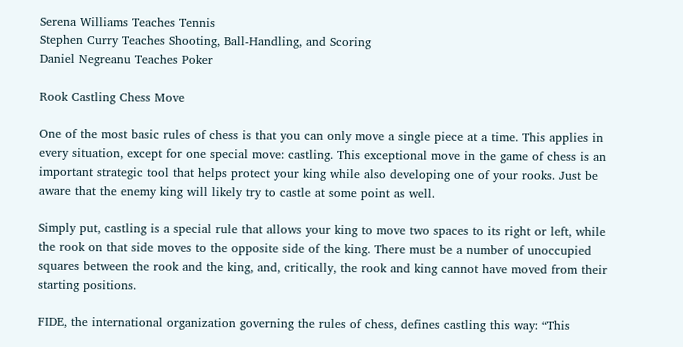Serena Williams Teaches Tennis
Stephen Curry Teaches Shooting, Ball-Handling, and Scoring
Daniel Negreanu Teaches Poker

Rook Castling Chess Move

One of the most basic rules of chess is that you can only move a single piece at a time. This applies in every situation, except for one special move: castling. This exceptional move in the game of chess is an important strategic tool that helps protect your king while also developing one of your rooks. Just be aware that the enemy king will likely try to castle at some point as well.

Simply put, castling is a special rule that allows your king to move two spaces to its right or left, while the rook on that side moves to the opposite side of the king. There must be a number of unoccupied squares between the rook and the king, and, critically, the rook and king cannot have moved from their starting positions.

FIDE, the international organization governing the rules of chess, defines castling this way: “This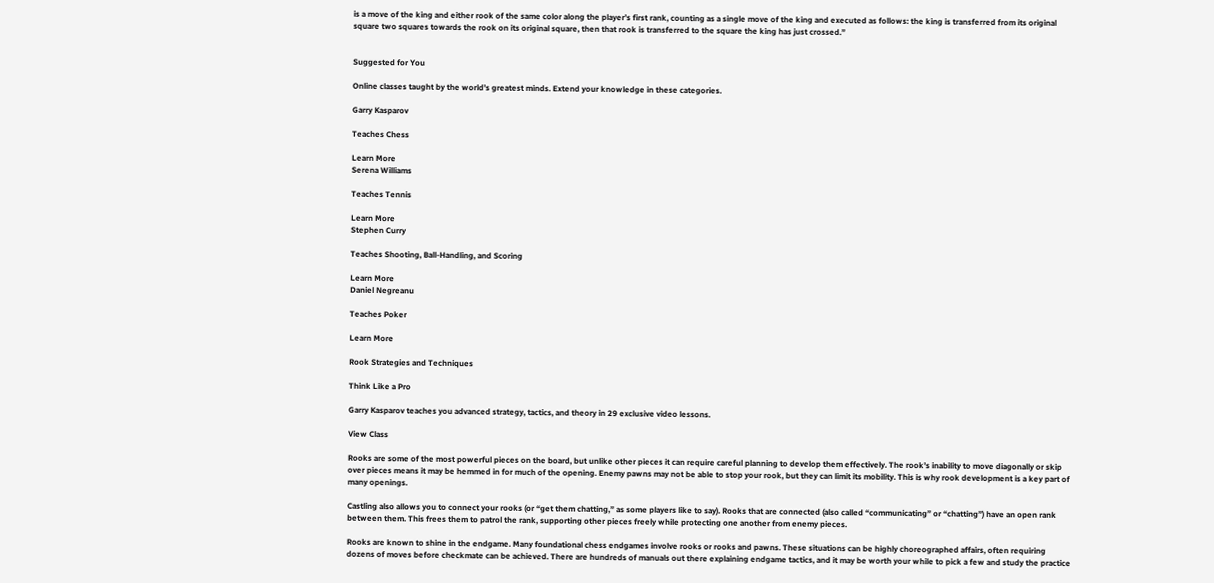is a move of the king and either rook of the same color along the player’s first rank, counting as a single move of the king and executed as follows: the king is transferred from its original square two squares towards the rook on its original square, then that rook is transferred to the square the king has just crossed.”


Suggested for You

Online classes taught by the world’s greatest minds. Extend your knowledge in these categories.

Garry Kasparov

Teaches Chess

Learn More
Serena Williams

Teaches Tennis

Learn More
Stephen Curry

Teaches Shooting, Ball-Handling, and Scoring

Learn More
Daniel Negreanu

Teaches Poker

Learn More

Rook Strategies and Techniques

Think Like a Pro

Garry Kasparov teaches you advanced strategy, tactics, and theory in 29 exclusive video lessons.

View Class

Rooks are some of the most powerful pieces on the board, but unlike other pieces it can require careful planning to develop them effectively. The rook’s inability to move diagonally or skip over pieces means it may be hemmed in for much of the opening. Enemy pawns may not be able to stop your rook, but they can limit its mobility. This is why rook development is a key part of many openings.

Castling also allows you to connect your rooks (or “get them chatting,” as some players like to say). Rooks that are connected (also called “communicating” or “chatting”) have an open rank between them. This frees them to patrol the rank, supporting other pieces freely while protecting one another from enemy pieces.

Rooks are known to shine in the endgame. Many foundational chess endgames involve rooks or rooks and pawns. These situations can be highly choreographed affairs, often requiring dozens of moves before checkmate can be achieved. There are hundreds of manuals out there explaining endgame tactics, and it may be worth your while to pick a few and study the practice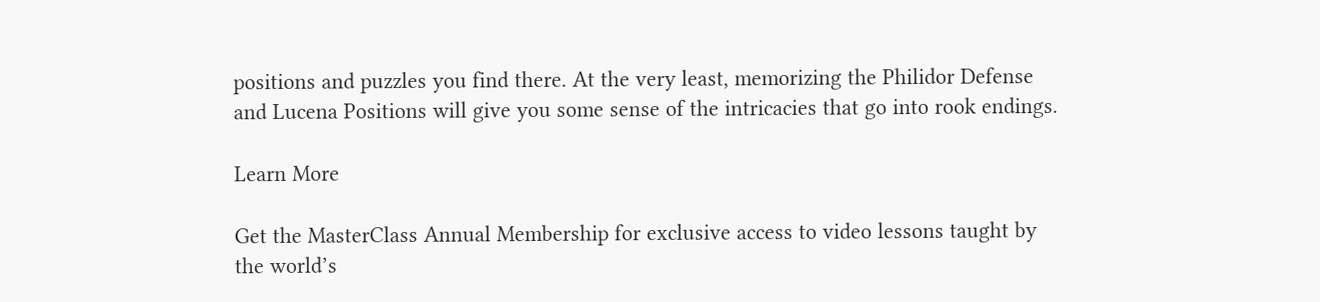positions and puzzles you find there. At the very least, memorizing the Philidor Defense and Lucena Positions will give you some sense of the intricacies that go into rook endings.

Learn More

Get the MasterClass Annual Membership for exclusive access to video lessons taught by the world’s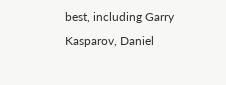best, including Garry Kasparov, Daniel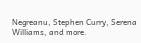Negreanu, Stephen Curry, Serena Williams, and more.